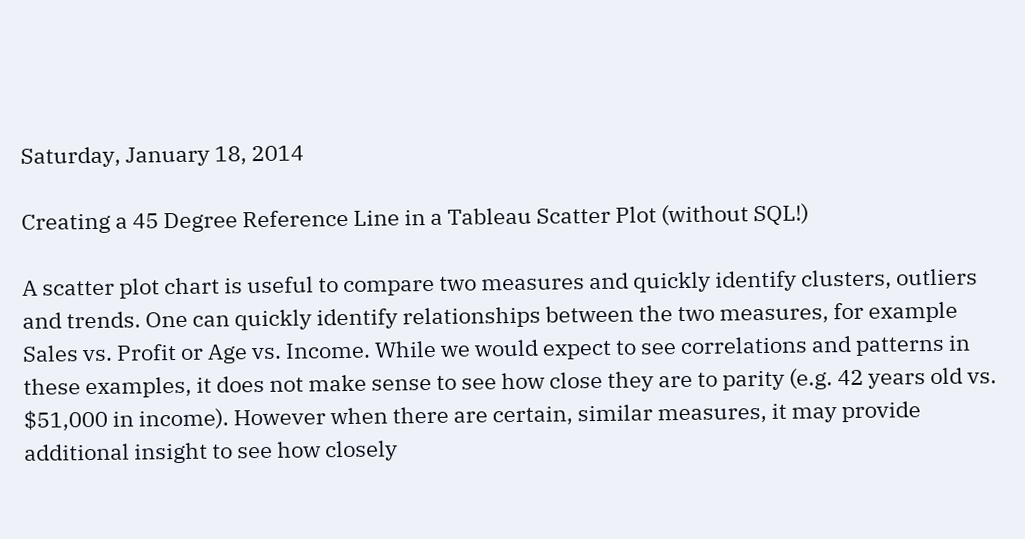Saturday, January 18, 2014

Creating a 45 Degree Reference Line in a Tableau Scatter Plot (without SQL!)

A scatter plot chart is useful to compare two measures and quickly identify clusters, outliers and trends. One can quickly identify relationships between the two measures, for example Sales vs. Profit or Age vs. Income. While we would expect to see correlations and patterns in these examples, it does not make sense to see how close they are to parity (e.g. 42 years old vs. $51,000 in income). However when there are certain, similar measures, it may provide additional insight to see how closely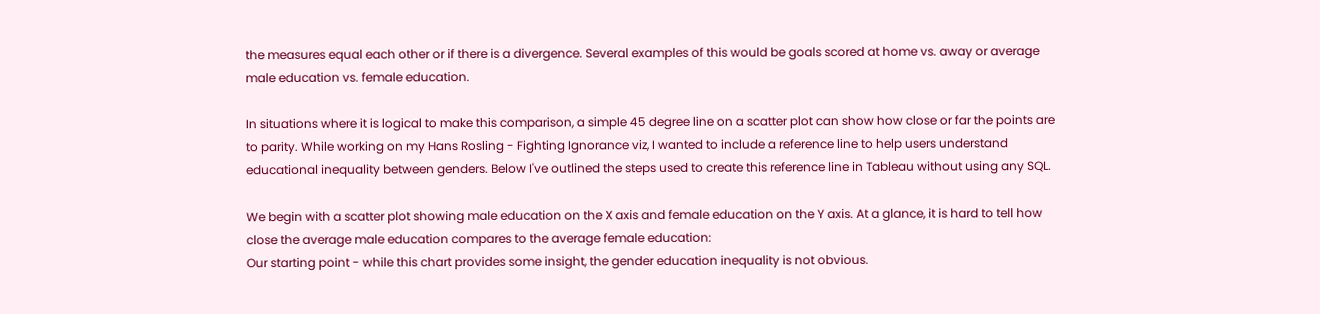the measures equal each other or if there is a divergence. Several examples of this would be goals scored at home vs. away or average male education vs. female education.

In situations where it is logical to make this comparison, a simple 45 degree line on a scatter plot can show how close or far the points are to parity. While working on my Hans Rosling - Fighting Ignorance viz, I wanted to include a reference line to help users understand educational inequality between genders. Below I've outlined the steps used to create this reference line in Tableau without using any SQL.

We begin with a scatter plot showing male education on the X axis and female education on the Y axis. At a glance, it is hard to tell how close the average male education compares to the average female education:
Our starting point - while this chart provides some insight, the gender education inequality is not obvious.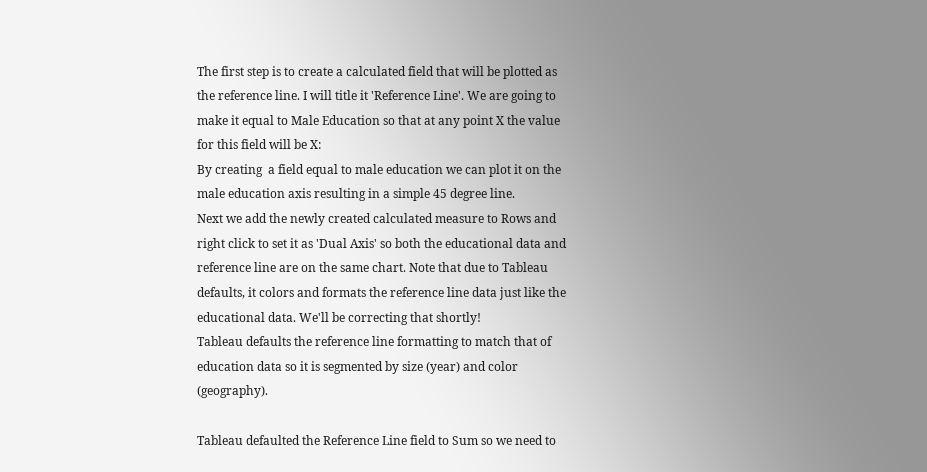The first step is to create a calculated field that will be plotted as the reference line. I will title it 'Reference Line'. We are going to make it equal to Male Education so that at any point X the value for this field will be X:
By creating  a field equal to male education we can plot it on the male education axis resulting in a simple 45 degree line.
Next we add the newly created calculated measure to Rows and right click to set it as 'Dual Axis' so both the educational data and reference line are on the same chart. Note that due to Tableau defaults, it colors and formats the reference line data just like the educational data. We'll be correcting that shortly!
Tableau defaults the reference line formatting to match that of education data so it is segmented by size (year) and color (geography).

Tableau defaulted the Reference Line field to Sum so we need to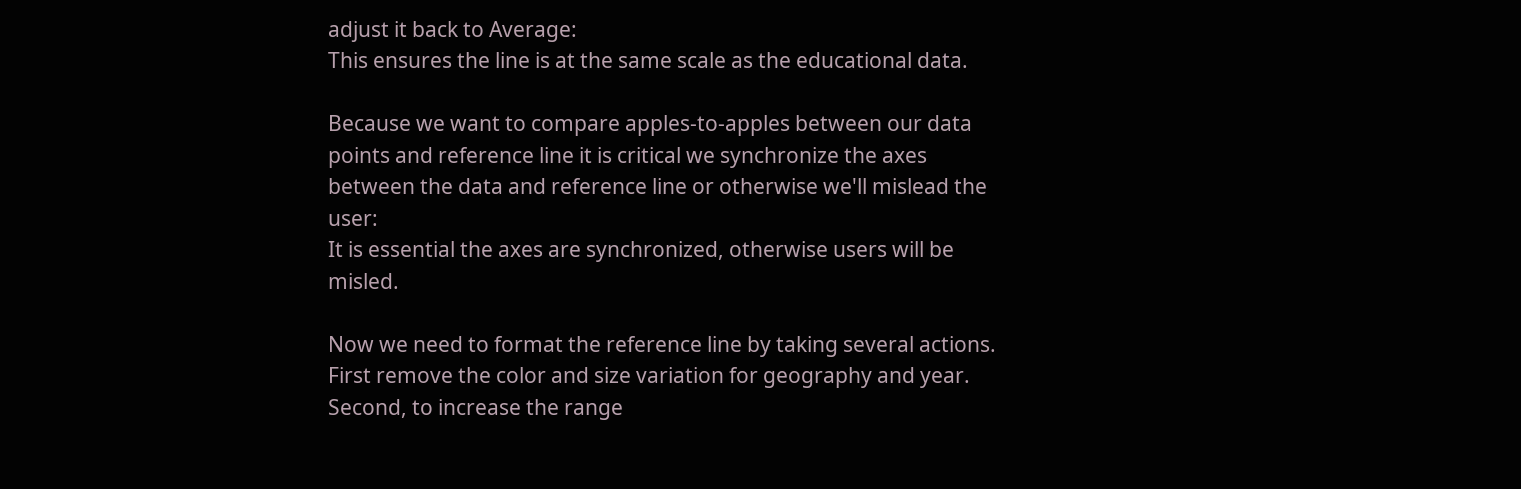adjust it back to Average:
This ensures the line is at the same scale as the educational data.

Because we want to compare apples-to-apples between our data points and reference line it is critical we synchronize the axes between the data and reference line or otherwise we'll mislead the user:
It is essential the axes are synchronized, otherwise users will be misled.

Now we need to format the reference line by taking several actions. First remove the color and size variation for geography and year. Second, to increase the range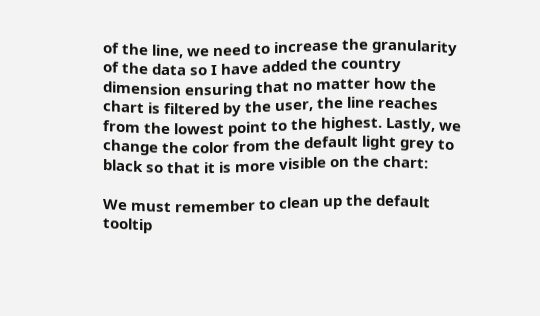of the line, we need to increase the granularity of the data so I have added the country dimension ensuring that no matter how the chart is filtered by the user, the line reaches from the lowest point to the highest. Lastly, we change the color from the default light grey to black so that it is more visible on the chart:

We must remember to clean up the default tooltip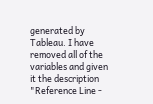generated by Tableau. I have removed all of the variables and given it the description "Reference Line -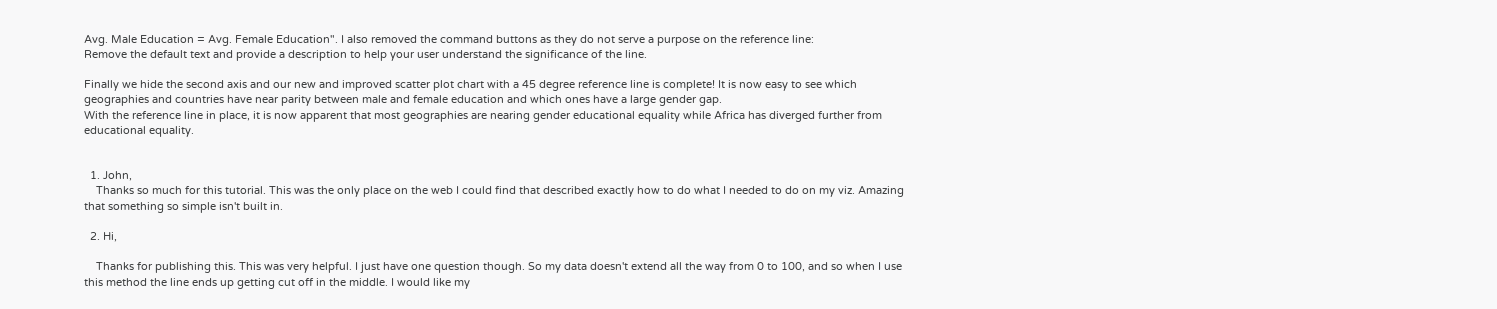Avg. Male Education = Avg. Female Education". I also removed the command buttons as they do not serve a purpose on the reference line:
Remove the default text and provide a description to help your user understand the significance of the line.

Finally we hide the second axis and our new and improved scatter plot chart with a 45 degree reference line is complete! It is now easy to see which geographies and countries have near parity between male and female education and which ones have a large gender gap.
With the reference line in place, it is now apparent that most geographies are nearing gender educational equality while Africa has diverged further from educational equality.


  1. John,
    Thanks so much for this tutorial. This was the only place on the web I could find that described exactly how to do what I needed to do on my viz. Amazing that something so simple isn't built in.

  2. Hi,

    Thanks for publishing this. This was very helpful. I just have one question though. So my data doesn't extend all the way from 0 to 100, and so when I use this method the line ends up getting cut off in the middle. I would like my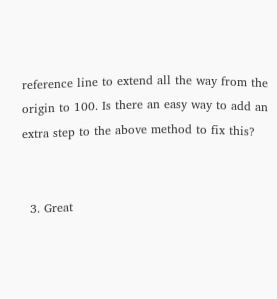reference line to extend all the way from the origin to 100. Is there an easy way to add an extra step to the above method to fix this?


  3. Great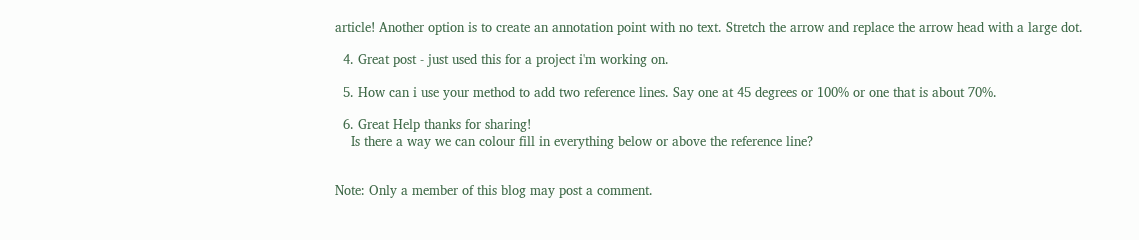article! Another option is to create an annotation point with no text. Stretch the arrow and replace the arrow head with a large dot.

  4. Great post - just used this for a project i'm working on.

  5. How can i use your method to add two reference lines. Say one at 45 degrees or 100% or one that is about 70%.

  6. Great Help thanks for sharing!
    Is there a way we can colour fill in everything below or above the reference line?


Note: Only a member of this blog may post a comment.